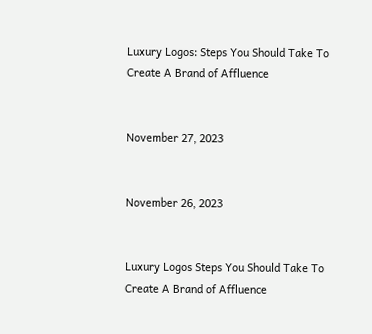Luxury Logos: Steps You Should Take To Create A Brand of Affluence


November 27, 2023


November 26, 2023


Luxury Logos Steps You Should Take To Create A Brand of Affluence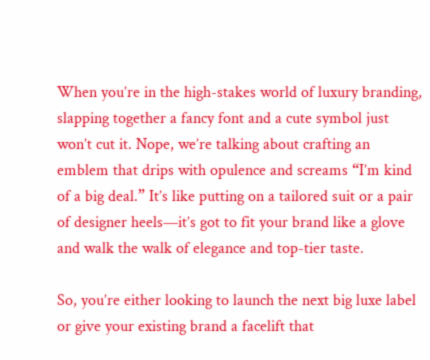When you’re in the high-stakes world of luxury branding, slapping together a fancy font and a cute symbol just won’t cut it. Nope, we’re talking about crafting an emblem that drips with opulence and screams “I’m kind of a big deal.” It’s like putting on a tailored suit or a pair of designer heels—it’s got to fit your brand like a glove and walk the walk of elegance and top-tier taste.

So, you’re either looking to launch the next big luxe label or give your existing brand a facelift that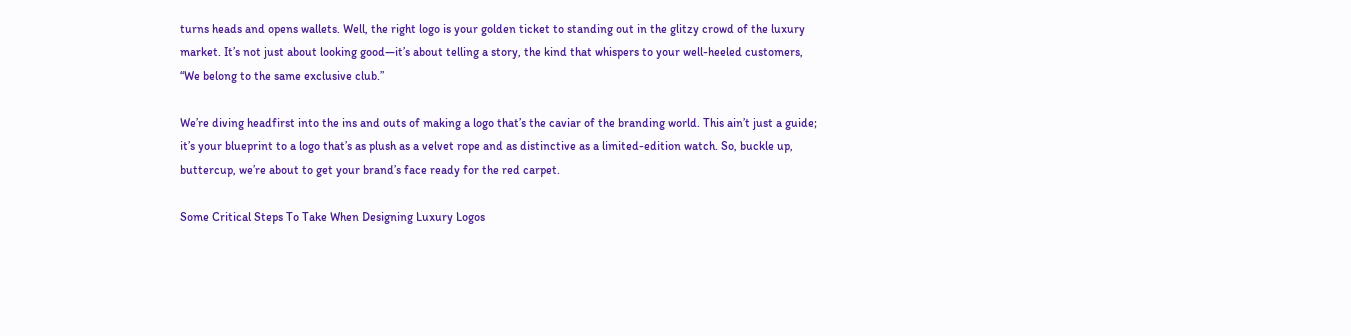turns heads and opens wallets. Well, the right logo is your golden ticket to standing out in the glitzy crowd of the luxury market. It’s not just about looking good—it’s about telling a story, the kind that whispers to your well-heeled customers, “We belong to the same exclusive club.”

We’re diving headfirst into the ins and outs of making a logo that’s the caviar of the branding world. This ain’t just a guide; it’s your blueprint to a logo that’s as plush as a velvet rope and as distinctive as a limited-edition watch. So, buckle up, buttercup, we’re about to get your brand’s face ready for the red carpet.

Some Critical Steps To Take When Designing Luxury Logos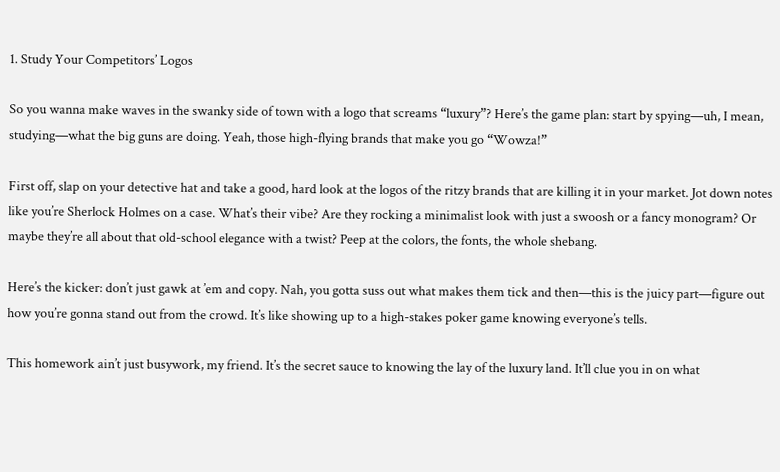1. Study Your Competitors’ Logos

So you wanna make waves in the swanky side of town with a logo that screams “luxury”? Here’s the game plan: start by spying—uh, I mean, studying—what the big guns are doing. Yeah, those high-flying brands that make you go “Wowza!”

First off, slap on your detective hat and take a good, hard look at the logos of the ritzy brands that are killing it in your market. Jot down notes like you’re Sherlock Holmes on a case. What’s their vibe? Are they rocking a minimalist look with just a swoosh or a fancy monogram? Or maybe they’re all about that old-school elegance with a twist? Peep at the colors, the fonts, the whole shebang.

Here’s the kicker: don’t just gawk at ’em and copy. Nah, you gotta suss out what makes them tick and then—this is the juicy part—figure out how you’re gonna stand out from the crowd. It’s like showing up to a high-stakes poker game knowing everyone’s tells.

This homework ain’t just busywork, my friend. It’s the secret sauce to knowing the lay of the luxury land. It’ll clue you in on what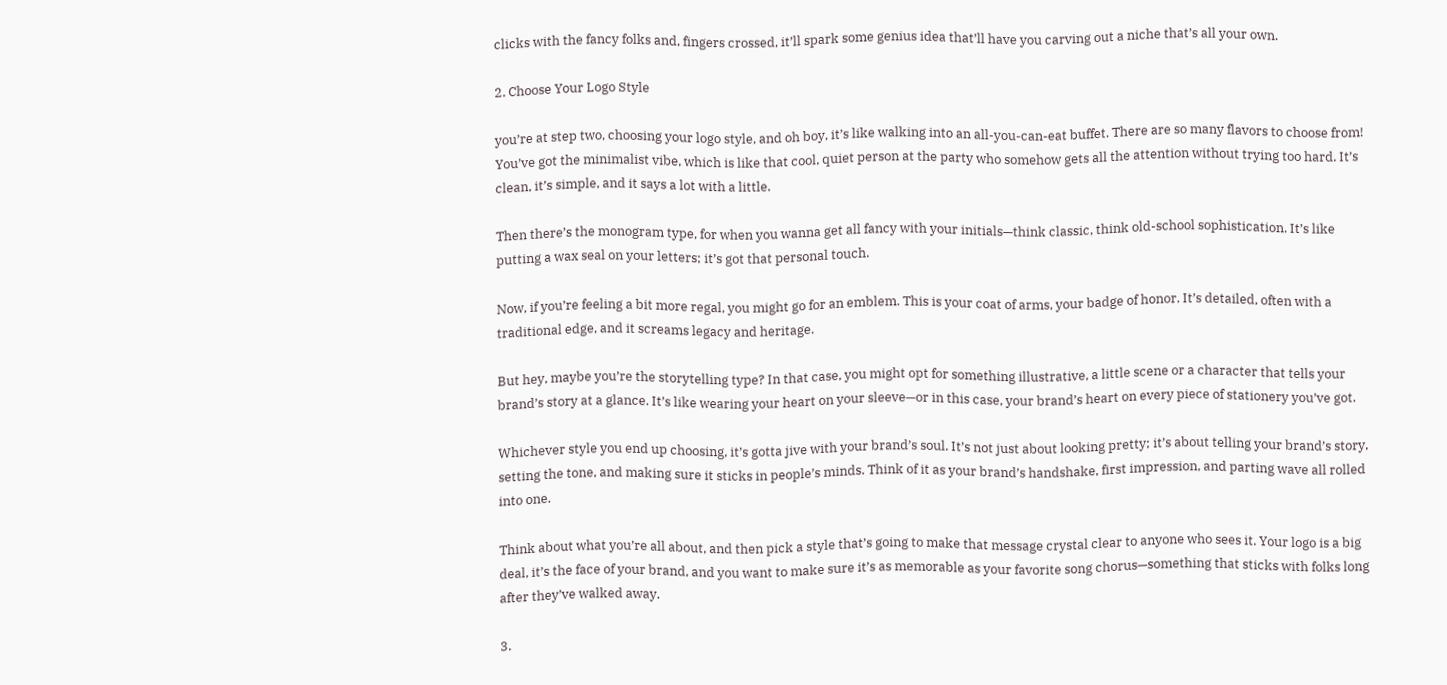clicks with the fancy folks and, fingers crossed, it’ll spark some genius idea that’ll have you carving out a niche that’s all your own.

2. Choose Your Logo Style

you’re at step two, choosing your logo style, and oh boy, it’s like walking into an all-you-can-eat buffet. There are so many flavors to choose from! You’ve got the minimalist vibe, which is like that cool, quiet person at the party who somehow gets all the attention without trying too hard. It’s clean, it’s simple, and it says a lot with a little.

Then there’s the monogram type, for when you wanna get all fancy with your initials—think classic, think old-school sophistication. It’s like putting a wax seal on your letters; it’s got that personal touch.

Now, if you’re feeling a bit more regal, you might go for an emblem. This is your coat of arms, your badge of honor. It’s detailed, often with a traditional edge, and it screams legacy and heritage.

But hey, maybe you’re the storytelling type? In that case, you might opt for something illustrative, a little scene or a character that tells your brand’s story at a glance. It’s like wearing your heart on your sleeve—or in this case, your brand’s heart on every piece of stationery you’ve got.

Whichever style you end up choosing, it’s gotta jive with your brand’s soul. It’s not just about looking pretty; it’s about telling your brand’s story, setting the tone, and making sure it sticks in people’s minds. Think of it as your brand’s handshake, first impression, and parting wave all rolled into one.

Think about what you’re all about, and then pick a style that’s going to make that message crystal clear to anyone who sees it. Your logo is a big deal, it’s the face of your brand, and you want to make sure it’s as memorable as your favorite song chorus—something that sticks with folks long after they’ve walked away.

3.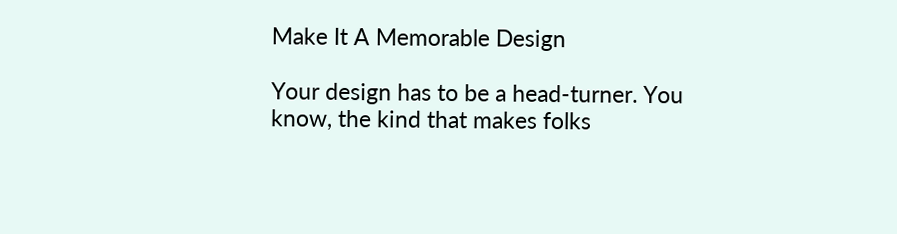Make It A Memorable Design

Your design has to be a head-turner. You know, the kind that makes folks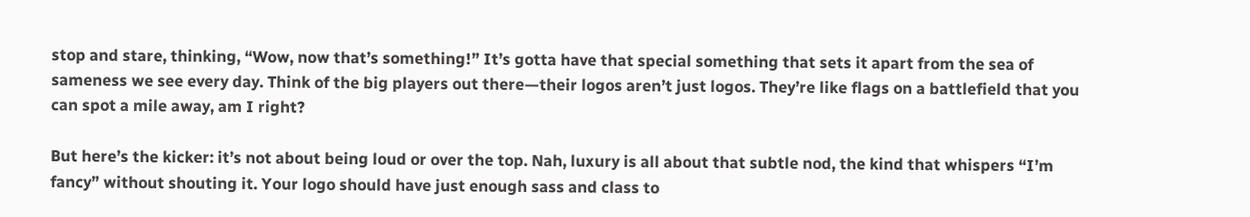stop and stare, thinking, “Wow, now that’s something!” It’s gotta have that special something that sets it apart from the sea of sameness we see every day. Think of the big players out there—their logos aren’t just logos. They’re like flags on a battlefield that you can spot a mile away, am I right?

But here’s the kicker: it’s not about being loud or over the top. Nah, luxury is all about that subtle nod, the kind that whispers “I’m fancy” without shouting it. Your logo should have just enough sass and class to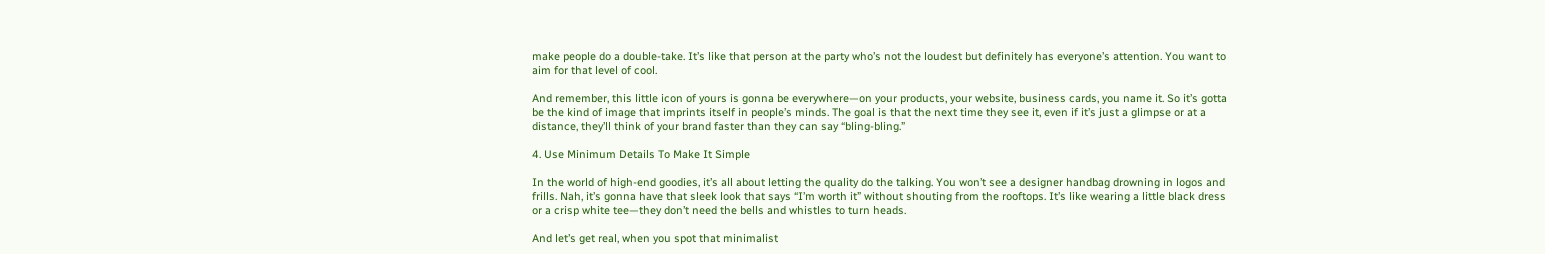make people do a double-take. It’s like that person at the party who’s not the loudest but definitely has everyone’s attention. You want to aim for that level of cool.

And remember, this little icon of yours is gonna be everywhere—on your products, your website, business cards, you name it. So it’s gotta be the kind of image that imprints itself in people’s minds. The goal is that the next time they see it, even if it’s just a glimpse or at a distance, they’ll think of your brand faster than they can say “bling-bling.”

4. Use Minimum Details To Make It Simple

In the world of high-end goodies, it’s all about letting the quality do the talking. You won’t see a designer handbag drowning in logos and frills. Nah, it’s gonna have that sleek look that says “I’m worth it” without shouting from the rooftops. It’s like wearing a little black dress or a crisp white tee—they don’t need the bells and whistles to turn heads.

And let’s get real, when you spot that minimalist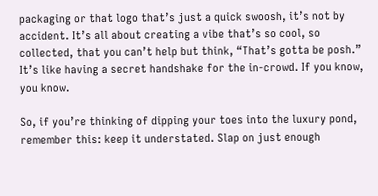packaging or that logo that’s just a quick swoosh, it’s not by accident. It’s all about creating a vibe that’s so cool, so collected, that you can’t help but think, “That’s gotta be posh.” It’s like having a secret handshake for the in-crowd. If you know, you know.

So, if you’re thinking of dipping your toes into the luxury pond, remember this: keep it understated. Slap on just enough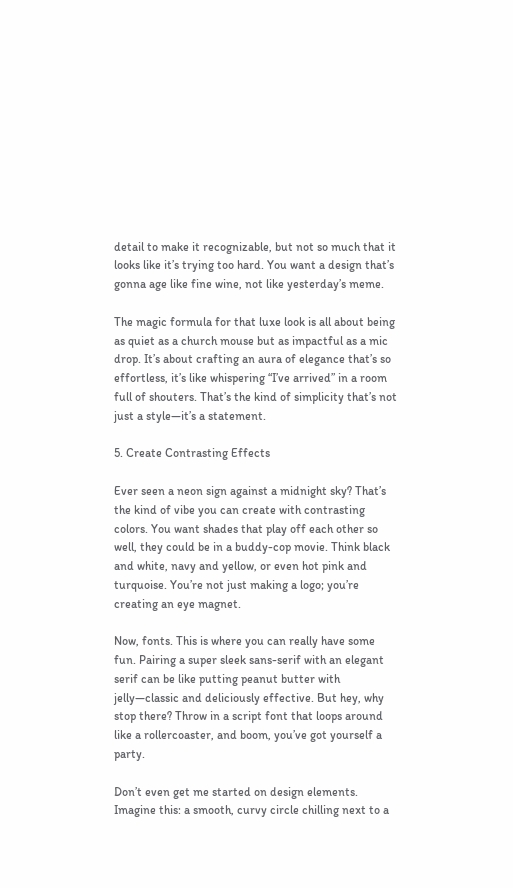detail to make it recognizable, but not so much that it looks like it’s trying too hard. You want a design that’s gonna age like fine wine, not like yesterday’s meme.

The magic formula for that luxe look is all about being as quiet as a church mouse but as impactful as a mic drop. It’s about crafting an aura of elegance that’s so effortless, it’s like whispering “I’ve arrived” in a room full of shouters. That’s the kind of simplicity that’s not just a style—it’s a statement.

5. Create Contrasting Effects

Ever seen a neon sign against a midnight sky? That’s the kind of vibe you can create with contrasting colors. You want shades that play off each other so well, they could be in a buddy-cop movie. Think black and white, navy and yellow, or even hot pink and turquoise. You’re not just making a logo; you’re creating an eye magnet.

Now, fonts. This is where you can really have some fun. Pairing a super sleek sans-serif with an elegant serif can be like putting peanut butter with jelly—classic and deliciously effective. But hey, why stop there? Throw in a script font that loops around like a rollercoaster, and boom, you’ve got yourself a party.

Don’t even get me started on design elements. Imagine this: a smooth, curvy circle chilling next to a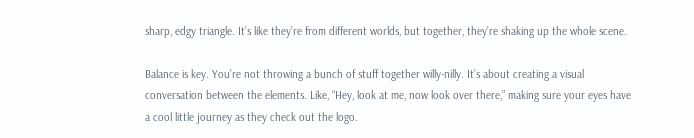sharp, edgy triangle. It’s like they’re from different worlds, but together, they’re shaking up the whole scene.

Balance is key. You’re not throwing a bunch of stuff together willy-nilly. It’s about creating a visual conversation between the elements. Like, “Hey, look at me, now look over there,” making sure your eyes have a cool little journey as they check out the logo.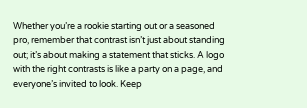Whether you’re a rookie starting out or a seasoned pro, remember that contrast isn’t just about standing out; it’s about making a statement that sticks. A logo with the right contrasts is like a party on a page, and everyone’s invited to look. Keep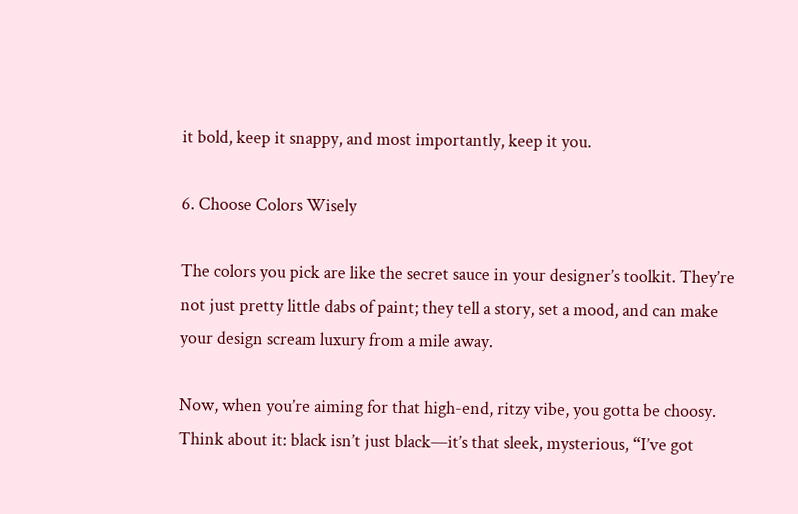it bold, keep it snappy, and most importantly, keep it you.

6. Choose Colors Wisely

The colors you pick are like the secret sauce in your designer’s toolkit. They’re not just pretty little dabs of paint; they tell a story, set a mood, and can make your design scream luxury from a mile away.

Now, when you’re aiming for that high-end, ritzy vibe, you gotta be choosy. Think about it: black isn’t just black—it’s that sleek, mysterious, “I’ve got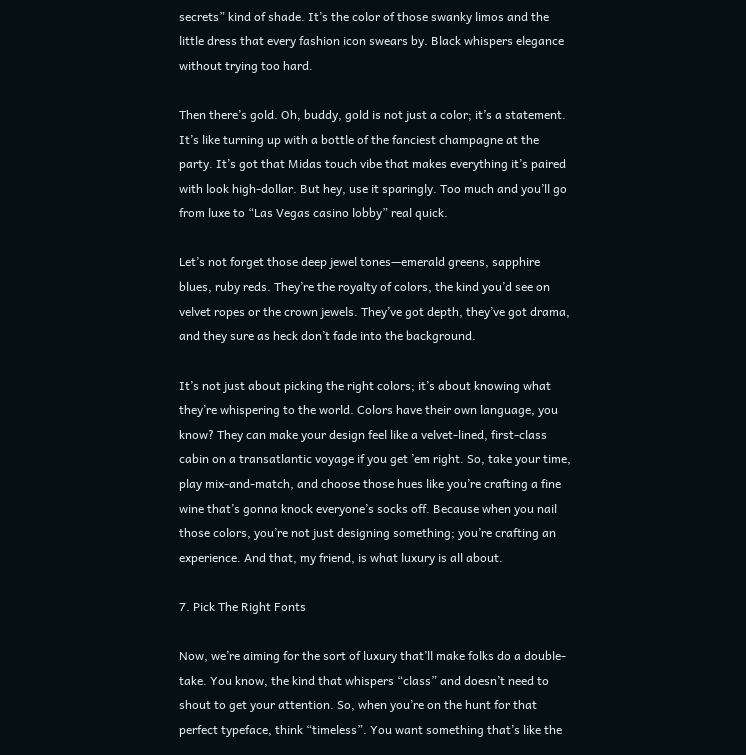secrets” kind of shade. It’s the color of those swanky limos and the little dress that every fashion icon swears by. Black whispers elegance without trying too hard.

Then there’s gold. Oh, buddy, gold is not just a color; it’s a statement. It’s like turning up with a bottle of the fanciest champagne at the party. It’s got that Midas touch vibe that makes everything it’s paired with look high-dollar. But hey, use it sparingly. Too much and you’ll go from luxe to “Las Vegas casino lobby” real quick.

Let’s not forget those deep jewel tones—emerald greens, sapphire blues, ruby reds. They’re the royalty of colors, the kind you’d see on velvet ropes or the crown jewels. They’ve got depth, they’ve got drama, and they sure as heck don’t fade into the background.

It’s not just about picking the right colors; it’s about knowing what they’re whispering to the world. Colors have their own language, you know? They can make your design feel like a velvet-lined, first-class cabin on a transatlantic voyage if you get ’em right. So, take your time, play mix-and-match, and choose those hues like you’re crafting a fine wine that’s gonna knock everyone’s socks off. Because when you nail those colors, you’re not just designing something; you’re crafting an experience. And that, my friend, is what luxury is all about.

7. Pick The Right Fonts

Now, we’re aiming for the sort of luxury that’ll make folks do a double-take. You know, the kind that whispers “class” and doesn’t need to shout to get your attention. So, when you’re on the hunt for that perfect typeface, think “timeless”. You want something that’s like the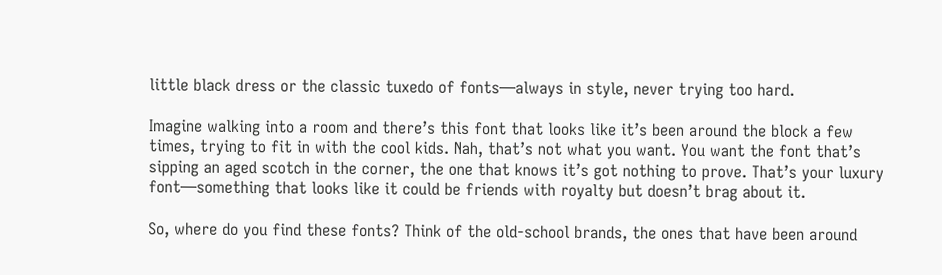little black dress or the classic tuxedo of fonts—always in style, never trying too hard.

Imagine walking into a room and there’s this font that looks like it’s been around the block a few times, trying to fit in with the cool kids. Nah, that’s not what you want. You want the font that’s sipping an aged scotch in the corner, the one that knows it’s got nothing to prove. That’s your luxury font—something that looks like it could be friends with royalty but doesn’t brag about it.

So, where do you find these fonts? Think of the old-school brands, the ones that have been around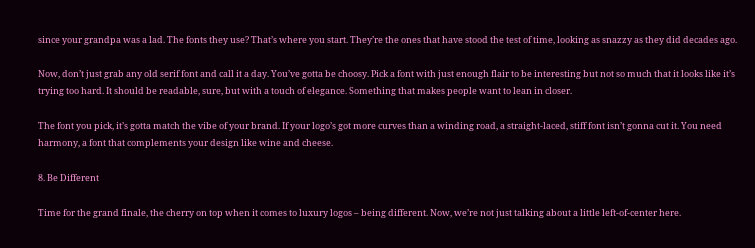since your grandpa was a lad. The fonts they use? That’s where you start. They’re the ones that have stood the test of time, looking as snazzy as they did decades ago.

Now, don’t just grab any old serif font and call it a day. You’ve gotta be choosy. Pick a font with just enough flair to be interesting but not so much that it looks like it’s trying too hard. It should be readable, sure, but with a touch of elegance. Something that makes people want to lean in closer.

The font you pick, it’s gotta match the vibe of your brand. If your logo’s got more curves than a winding road, a straight-laced, stiff font isn’t gonna cut it. You need harmony, a font that complements your design like wine and cheese.

8. Be Different

Time for the grand finale, the cherry on top when it comes to luxury logos – being different. Now, we’re not just talking about a little left-of-center here.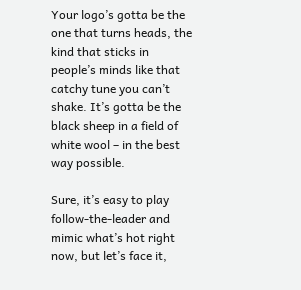Your logo’s gotta be the one that turns heads, the kind that sticks in people’s minds like that catchy tune you can’t shake. It’s gotta be the black sheep in a field of white wool – in the best way possible.

Sure, it’s easy to play follow-the-leader and mimic what’s hot right now, but let’s face it,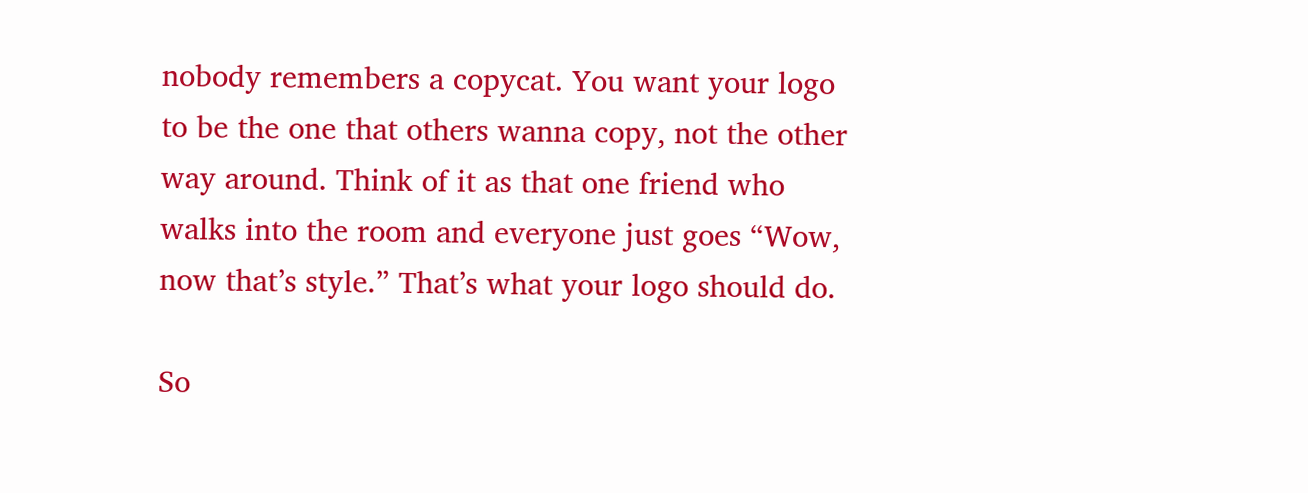nobody remembers a copycat. You want your logo to be the one that others wanna copy, not the other way around. Think of it as that one friend who walks into the room and everyone just goes “Wow, now that’s style.” That’s what your logo should do.

So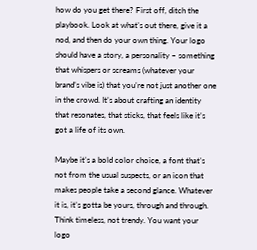how do you get there? First off, ditch the playbook. Look at what’s out there, give it a nod, and then do your own thing. Your logo should have a story, a personality – something that whispers or screams (whatever your brand’s vibe is) that you’re not just another one in the crowd. It’s about crafting an identity that resonates, that sticks, that feels like it’s got a life of its own.

Maybe it’s a bold color choice, a font that’s not from the usual suspects, or an icon that makes people take a second glance. Whatever it is, it’s gotta be yours, through and through. Think timeless, not trendy. You want your logo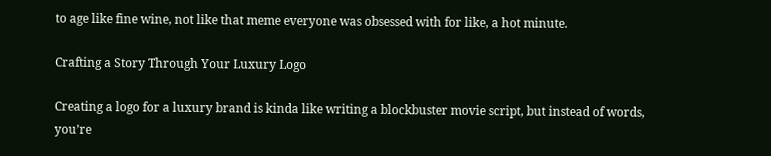to age like fine wine, not like that meme everyone was obsessed with for like, a hot minute.

Crafting a Story Through Your Luxury Logo

Creating a logo for a luxury brand is kinda like writing a blockbuster movie script, but instead of words, you’re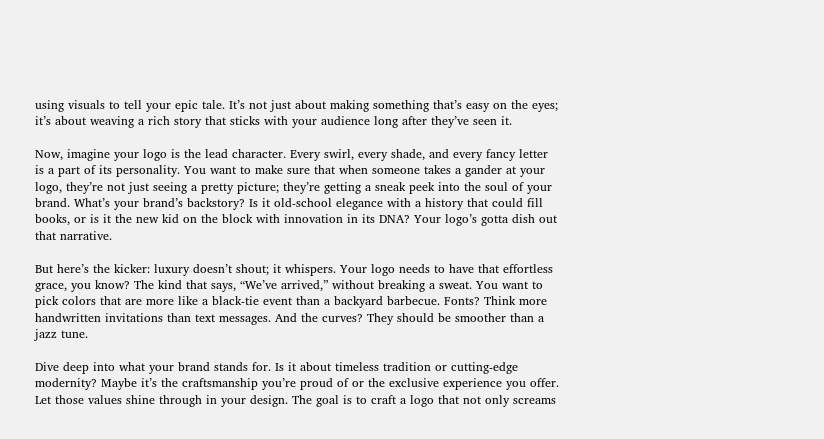using visuals to tell your epic tale. It’s not just about making something that’s easy on the eyes; it’s about weaving a rich story that sticks with your audience long after they’ve seen it.

Now, imagine your logo is the lead character. Every swirl, every shade, and every fancy letter is a part of its personality. You want to make sure that when someone takes a gander at your logo, they’re not just seeing a pretty picture; they’re getting a sneak peek into the soul of your brand. What’s your brand’s backstory? Is it old-school elegance with a history that could fill books, or is it the new kid on the block with innovation in its DNA? Your logo’s gotta dish out that narrative.

But here’s the kicker: luxury doesn’t shout; it whispers. Your logo needs to have that effortless grace, you know? The kind that says, “We’ve arrived,” without breaking a sweat. You want to pick colors that are more like a black-tie event than a backyard barbecue. Fonts? Think more handwritten invitations than text messages. And the curves? They should be smoother than a jazz tune.

Dive deep into what your brand stands for. Is it about timeless tradition or cutting-edge modernity? Maybe it’s the craftsmanship you’re proud of or the exclusive experience you offer. Let those values shine through in your design. The goal is to craft a logo that not only screams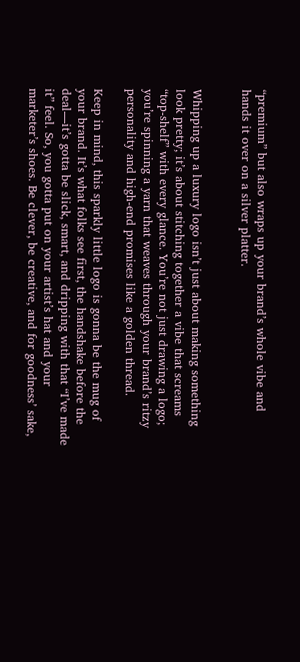“premium” but also wraps up your brand’s whole vibe and hands it over on a silver platter.


Whipping up a luxury logo isn’t just about making something look pretty; it’s about stitching together a vibe that screams “top-shelf” with every glance. You’re not just drawing a logo; you’re spinning a yarn that weaves through your brand’s ritzy personality and high-end promises like a golden thread.

Keep in mind, this sparkly little logo is gonna be the mug of your brand. It’s what folks see first, the handshake before the deal—it’s gotta be slick, smart, and dripping with that “I’ve made it” feel. So, you gotta put on your artist’s hat and your marketer’s shoes. Be clever, be creative, and for goodness’ sake,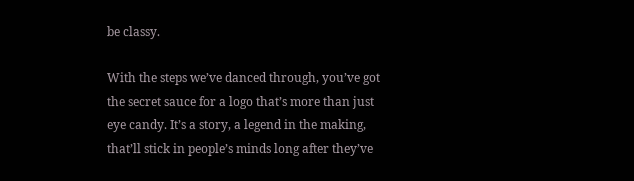be classy.

With the steps we’ve danced through, you’ve got the secret sauce for a logo that’s more than just eye candy. It’s a story, a legend in the making, that’ll stick in people’s minds long after they’ve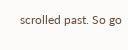scrolled past. So go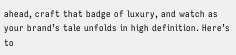ahead, craft that badge of luxury, and watch as your brand’s tale unfolds in high definition. Here’s to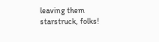leaving them starstruck, folks!